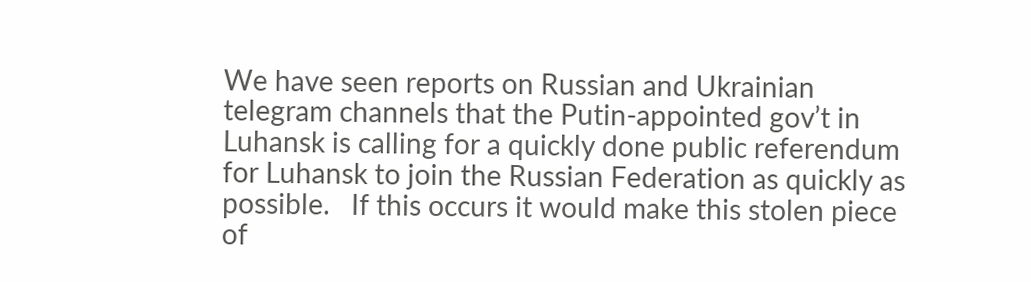We have seen reports on Russian and Ukrainian telegram channels that the Putin-appointed gov’t in Luhansk is calling for a quickly done public referendum for Luhansk to join the Russian Federation as quickly as possible.   If this occurs it would make this stolen piece of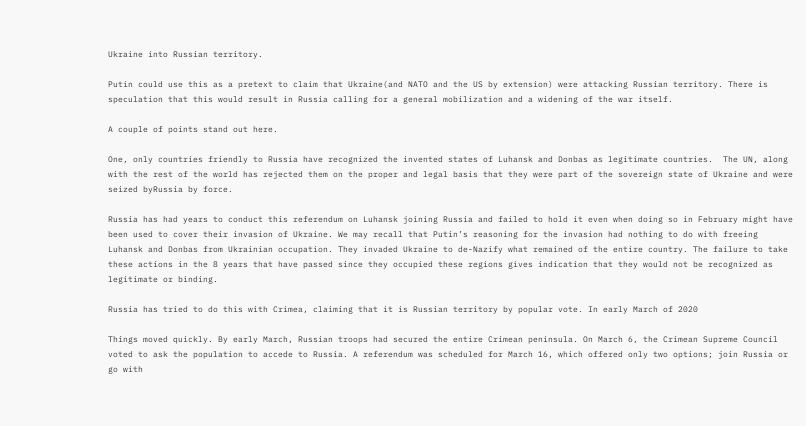Ukraine into Russian territory.

Putin could use this as a pretext to claim that Ukraine(and NATO and the US by extension) were attacking Russian territory. There is speculation that this would result in Russia calling for a general mobilization and a widening of the war itself.

A couple of points stand out here.

One, only countries friendly to Russia have recognized the invented states of Luhansk and Donbas as legitimate countries.  The UN, along with the rest of the world has rejected them on the proper and legal basis that they were part of the sovereign state of Ukraine and were seized byRussia by force.

Russia has had years to conduct this referendum on Luhansk joining Russia and failed to hold it even when doing so in February might have been used to cover their invasion of Ukraine. We may recall that Putin’s reasoning for the invasion had nothing to do with freeing Luhansk and Donbas from Ukrainian occupation. They invaded Ukraine to de-Nazify what remained of the entire country. The failure to take these actions in the 8 years that have passed since they occupied these regions gives indication that they would not be recognized as legitimate or binding.

Russia has tried to do this with Crimea, claiming that it is Russian territory by popular vote. In early March of 2020

Things moved quickly. By early March, Russian troops had secured the entire Crimean peninsula. On March 6, the Crimean Supreme Council voted to ask the population to accede to Russia. A referendum was scheduled for March 16, which offered only two options; join Russia or go with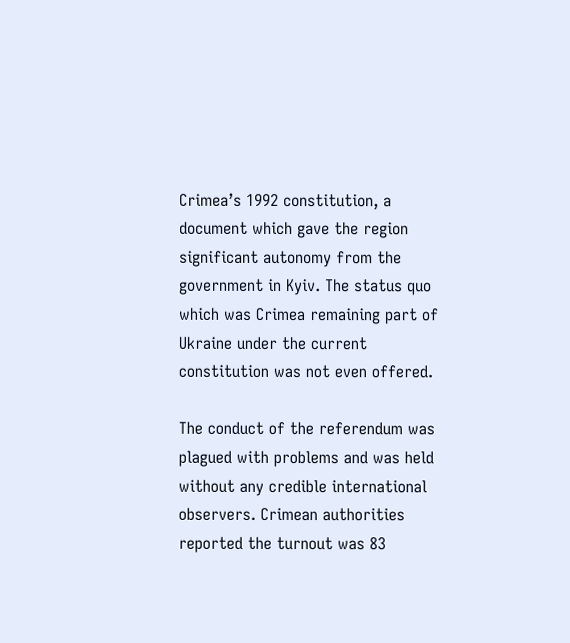Crimea’s 1992 constitution, a document which gave the region significant autonomy from the government in Kyiv. The status quo which was Crimea remaining part of Ukraine under the current constitution was not even offered.

The conduct of the referendum was plagued with problems and was held without any credible international observers. Crimean authorities reported the turnout was 83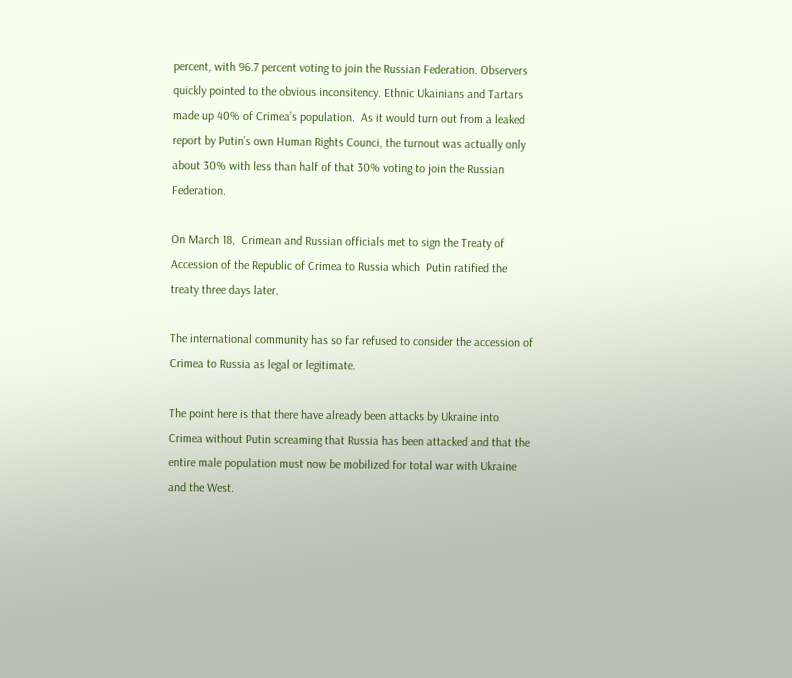percent, with 96.7 percent voting to join the Russian Federation. Observers quickly pointed to the obvious inconsitency. Ethnic Ukainians and Tartars made up 40% of Crimea’s population.  As it would turn out from a leaked report by Putin’s own Human Rights Counci, the turnout was actually only about 30% with less than half of that 30% voting to join the Russian Federation.

On March 18,  Crimean and Russian officials met to sign the Treaty of Accession of the Republic of Crimea to Russia which  Putin ratified the treaty three days later.

The international community has so far refused to consider the accession of Crimea to Russia as legal or legitimate.

The point here is that there have already been attacks by Ukraine into Crimea without Putin screaming that Russia has been attacked and that the entire male population must now be mobilized for total war with Ukraine and the West.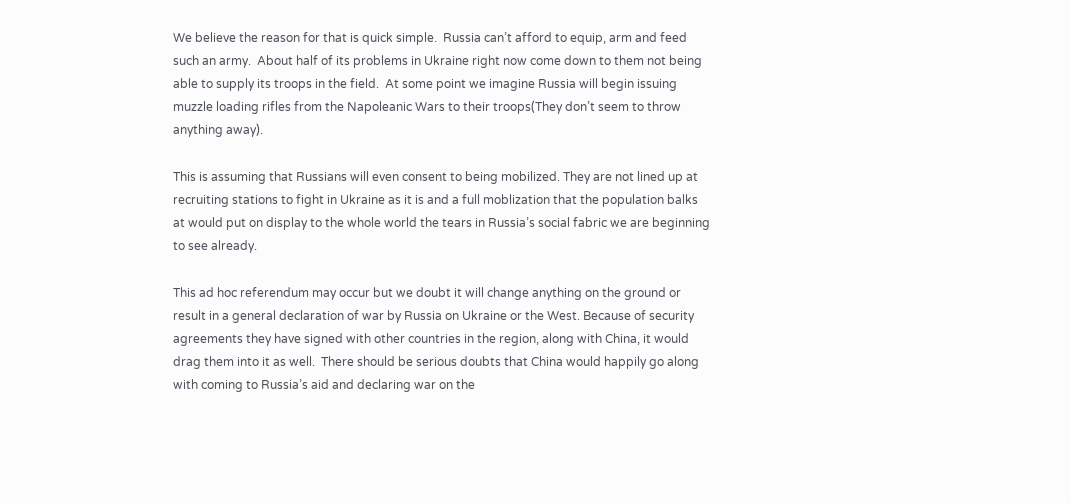We believe the reason for that is quick simple.  Russia can’t afford to equip, arm and feed such an army.  About half of its problems in Ukraine right now come down to them not being able to supply its troops in the field.  At some point we imagine Russia will begin issuing muzzle loading rifles from the Napoleanic Wars to their troops(They don’t seem to throw anything away).

This is assuming that Russians will even consent to being mobilized. They are not lined up at recruiting stations to fight in Ukraine as it is and a full moblization that the population balks at would put on display to the whole world the tears in Russia’s social fabric we are beginning to see already.

This ad hoc referendum may occur but we doubt it will change anything on the ground or result in a general declaration of war by Russia on Ukraine or the West. Because of security agreements they have signed with other countries in the region, along with China, it would drag them into it as well.  There should be serious doubts that China would happily go along with coming to Russia’s aid and declaring war on the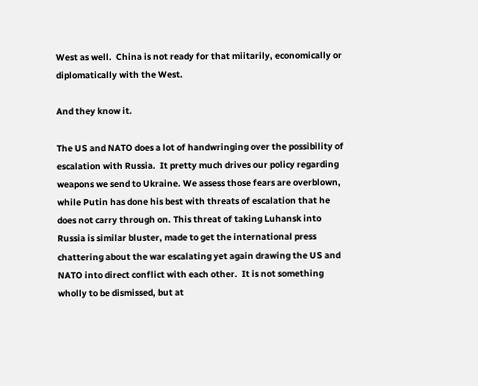West as well.  China is not ready for that miitarily, economically or diplomatically with the West.

And they know it.

The US and NATO does a lot of handwringing over the possibility of escalation with Russia.  It pretty much drives our policy regarding weapons we send to Ukraine. We assess those fears are overblown, while Putin has done his best with threats of escalation that he does not carry through on. This threat of taking Luhansk into Russia is similar bluster, made to get the international press chattering about the war escalating yet again drawing the US and NATO into direct conflict with each other.  It is not something wholly to be dismissed, but at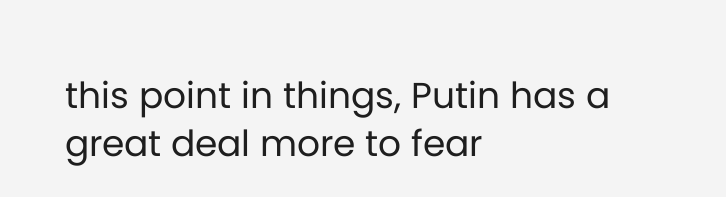this point in things, Putin has a great deal more to fear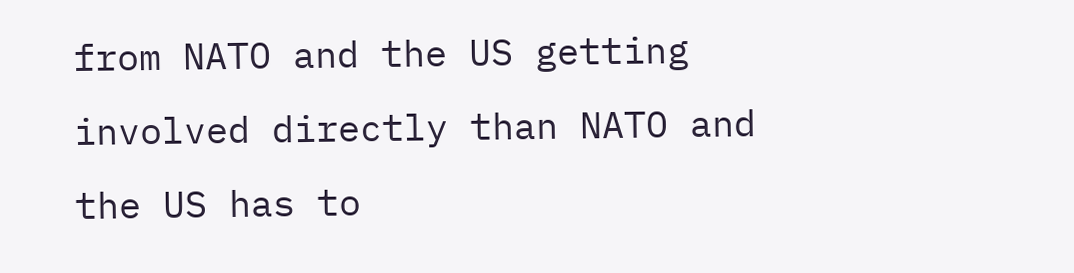from NATO and the US getting involved directly than NATO and the US has to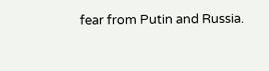fear from Putin and Russia.